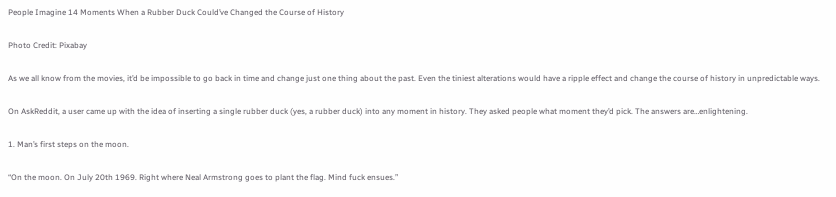People Imagine 14 Moments When a Rubber Duck Could’ve Changed the Course of History

Photo Credit: Pixabay

As we all know from the movies, it’d be impossible to go back in time and change just one thing about the past. Even the tiniest alterations would have a ripple effect and change the course of history in unpredictable ways.

On AskReddit, a user came up with the idea of inserting a single rubber duck (yes, a rubber duck) into any moment in history. They asked people what moment they’d pick. The answers are…enlightening.

1. Man’s first steps on the moon.

“On the moon. On July 20th 1969. Right where Neal Armstrong goes to plant the flag. Mind fuck ensues.”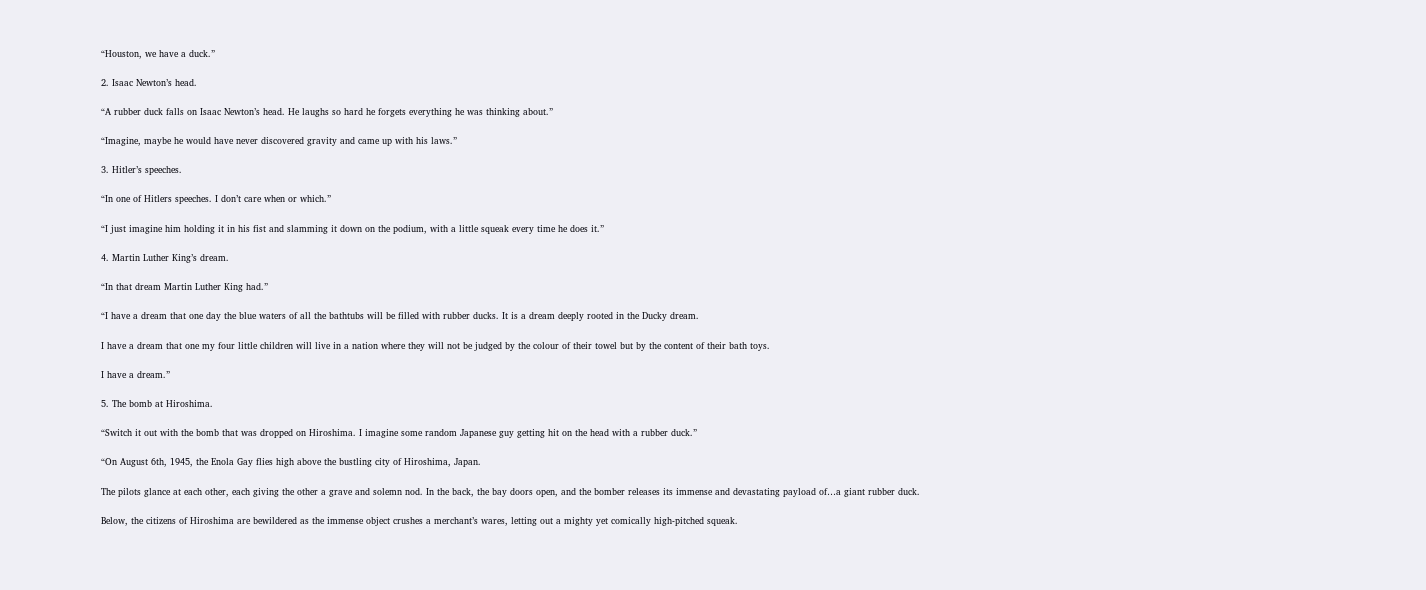“Houston, we have a duck.”

2. Isaac Newton’s head.

“A rubber duck falls on Isaac Newton’s head. He laughs so hard he forgets everything he was thinking about.”

“Imagine, maybe he would have never discovered gravity and came up with his laws.”

3. Hitler’s speeches.

“In one of Hitlers speeches. I don’t care when or which.”

“I just imagine him holding it in his fist and slamming it down on the podium, with a little squeak every time he does it.”

4. Martin Luther King’s dream.

“In that dream Martin Luther King had.”

“I have a dream that one day the blue waters of all the bathtubs will be filled with rubber ducks. It is a dream deeply rooted in the Ducky dream.

I have a dream that one my four little children will live in a nation where they will not be judged by the colour of their towel but by the content of their bath toys.

I have a dream.”

5. The bomb at Hiroshima.

“Switch it out with the bomb that was dropped on Hiroshima. I imagine some random Japanese guy getting hit on the head with a rubber duck.”

“On August 6th, 1945, the Enola Gay flies high above the bustling city of Hiroshima, Japan.

The pilots glance at each other, each giving the other a grave and solemn nod. In the back, the bay doors open, and the bomber releases its immense and devastating payload of…a giant rubber duck.

Below, the citizens of Hiroshima are bewildered as the immense object crushes a merchant’s wares, letting out a mighty yet comically high-pitched squeak.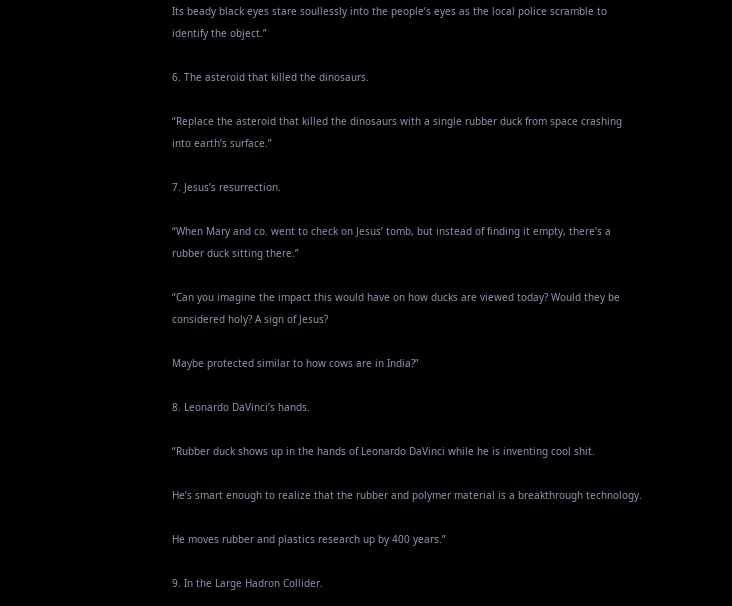Its beady black eyes stare soullessly into the people’s eyes as the local police scramble to identify the object.”

6. The asteroid that killed the dinosaurs.

“Replace the asteroid that killed the dinosaurs with a single rubber duck from space crashing into earth’s surface.”

7. Jesus’s resurrection.

“When Mary and co. went to check on Jesus’ tomb, but instead of finding it empty, there’s a rubber duck sitting there.”

“Can you imagine the impact this would have on how ducks are viewed today? Would they be considered holy? A sign of Jesus?

Maybe protected similar to how cows are in India?”

8. Leonardo DaVinci’s hands.

“Rubber duck shows up in the hands of Leonardo DaVinci while he is inventing cool shit.

He’s smart enough to realize that the rubber and polymer material is a breakthrough technology.

He moves rubber and plastics research up by 400 years.”

9. In the Large Hadron Collider.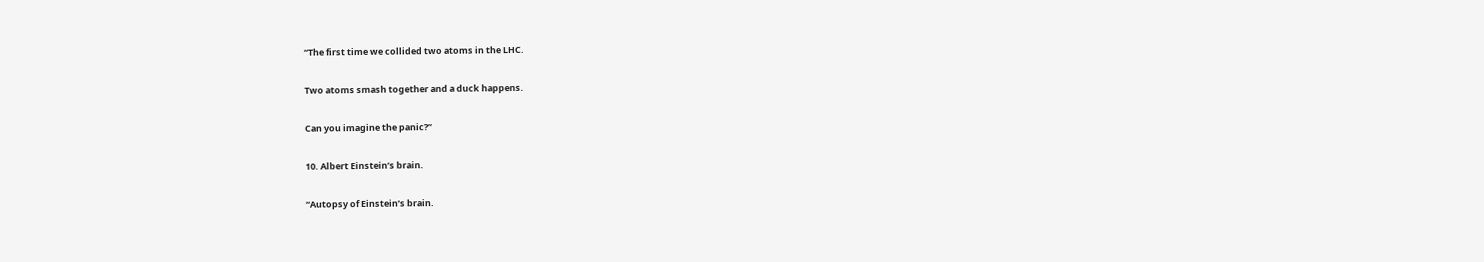“The first time we collided two atoms in the LHC.

Two atoms smash together and a duck happens.

Can you imagine the panic?”

10. Albert Einstein’s brain.

“Autopsy of Einstein’s brain.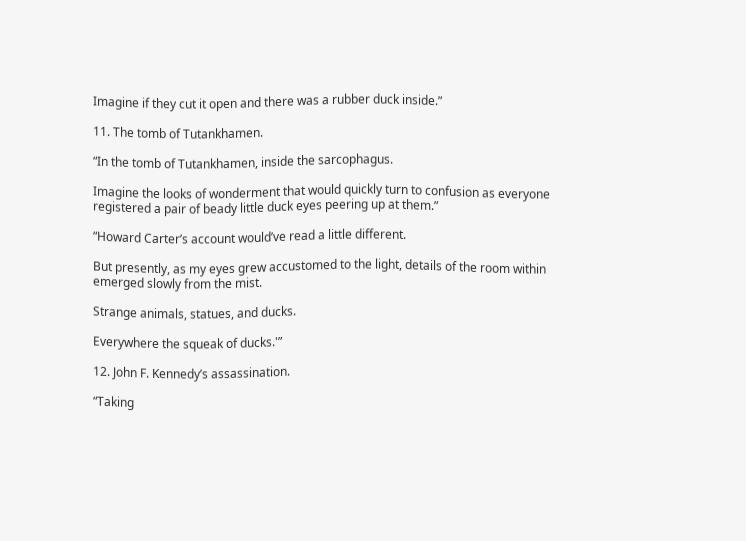Imagine if they cut it open and there was a rubber duck inside.”

11. The tomb of Tutankhamen.

“In the tomb of Tutankhamen, inside the sarcophagus.

Imagine the looks of wonderment that would quickly turn to confusion as everyone registered a pair of beady little duck eyes peering up at them.”

“Howard Carter’s account would’ve read a little different.

But presently, as my eyes grew accustomed to the light, details of the room within emerged slowly from the mist.

Strange animals, statues, and ducks.

Everywhere the squeak of ducks.'”

12. John F. Kennedy’s assassination.

“Taking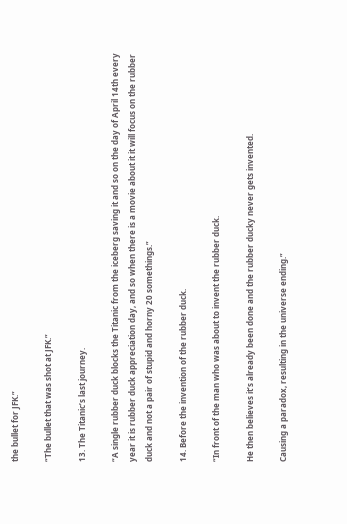the bullet for JFK.”

“The bullet that was shot at JFK.”

13. The Titanic’s last journey.

“A single rubber duck blocks the Titanic from the iceberg saving it and so on the day of April 14th every year it is rubber duck appreciation day, and so when there is a movie about it it will focus on the rubber duck and not a pair of stupid and horny 20 somethings.”

14. Before the invention of the rubber duck.

“In front of the man who was about to invent the rubber duck.

He then believes it’s already been done and the rubber ducky never gets invented.

Causing a paradox, resulting in the universe ending.”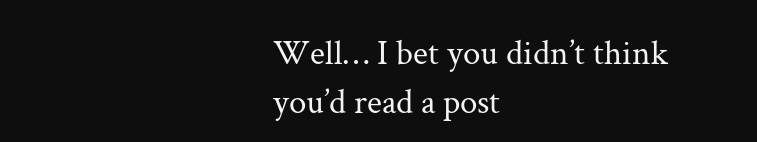Well… I bet you didn’t think you’d read a post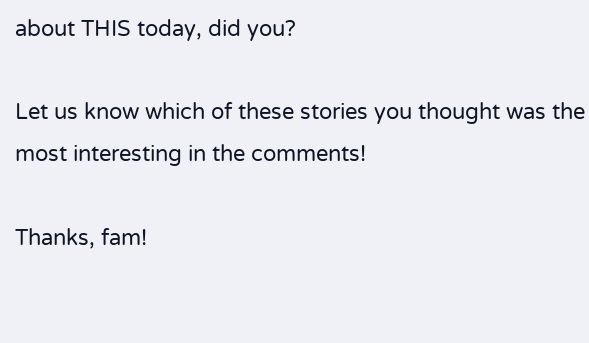about THIS today, did you?

Let us know which of these stories you thought was the most interesting in the comments!

Thanks, fam!